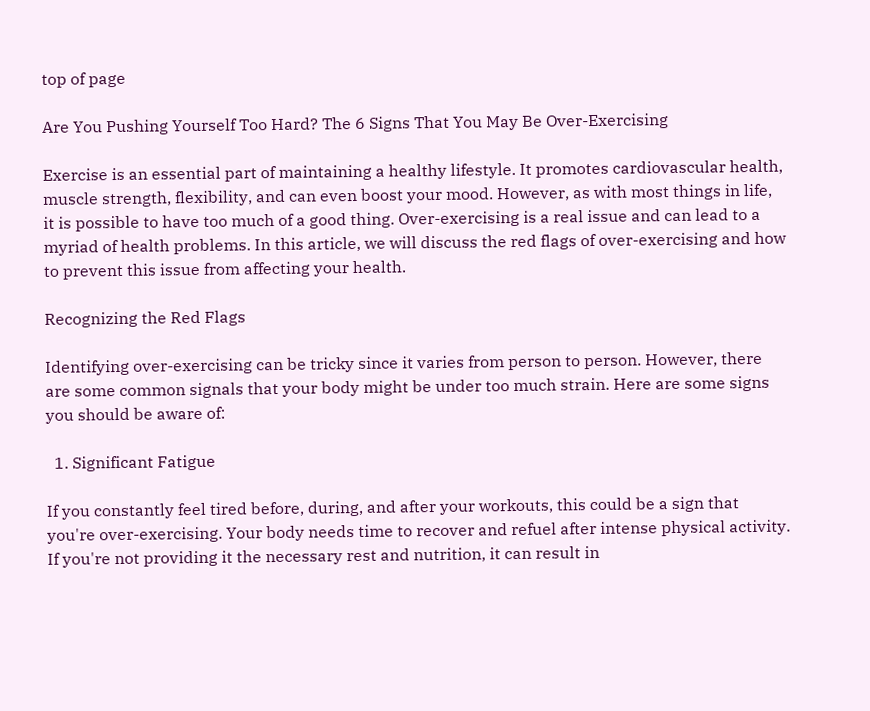top of page

Are You Pushing Yourself Too Hard? The 6 Signs That You May Be Over-Exercising

Exercise is an essential part of maintaining a healthy lifestyle. It promotes cardiovascular health, muscle strength, flexibility, and can even boost your mood. However, as with most things in life, it is possible to have too much of a good thing. Over-exercising is a real issue and can lead to a myriad of health problems. In this article, we will discuss the red flags of over-exercising and how to prevent this issue from affecting your health.

Recognizing the Red Flags

Identifying over-exercising can be tricky since it varies from person to person. However, there are some common signals that your body might be under too much strain. Here are some signs you should be aware of:

  1. Significant Fatigue

If you constantly feel tired before, during, and after your workouts, this could be a sign that you're over-exercising. Your body needs time to recover and refuel after intense physical activity. If you're not providing it the necessary rest and nutrition, it can result in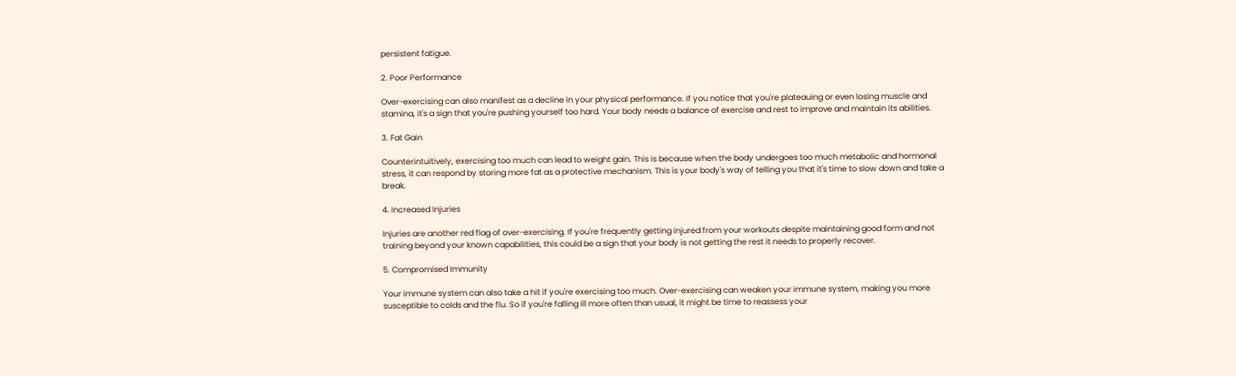persistent fatigue.

2. Poor Performance

Over-exercising can also manifest as a decline in your physical performance. If you notice that you're plateauing or even losing muscle and stamina, it's a sign that you're pushing yourself too hard. Your body needs a balance of exercise and rest to improve and maintain its abilities.

3. Fat Gain

Counterintuitively, exercising too much can lead to weight gain. This is because when the body undergoes too much metabolic and hormonal stress, it can respond by storing more fat as a protective mechanism. This is your body's way of telling you that it's time to slow down and take a break.

4. Increased Injuries

Injuries are another red flag of over-exercising. If you're frequently getting injured from your workouts despite maintaining good form and not training beyond your known capabilities, this could be a sign that your body is not getting the rest it needs to properly recover.

5. Compromised Immunity

Your immune system can also take a hit if you're exercising too much. Over-exercising can weaken your immune system, making you more susceptible to colds and the flu. So if you're falling ill more often than usual, it might be time to reassess your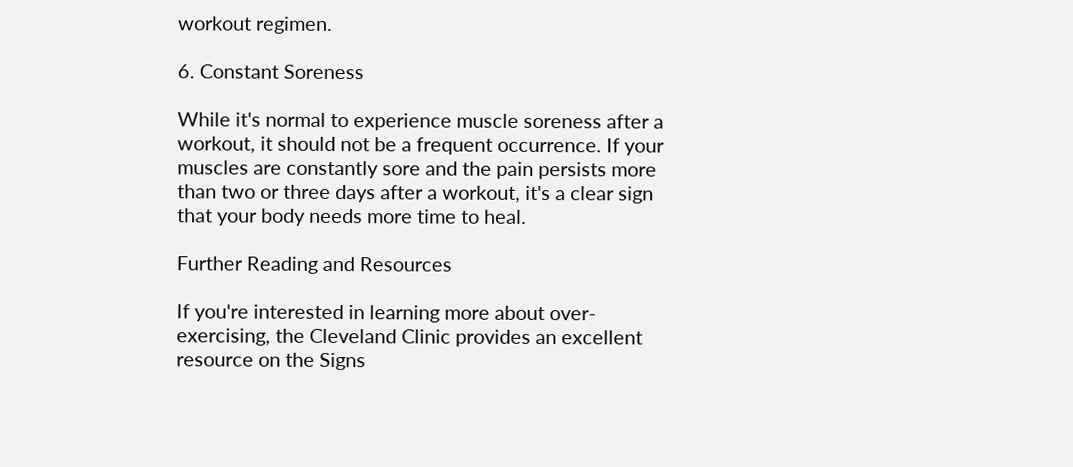workout regimen.

6. Constant Soreness

While it's normal to experience muscle soreness after a workout, it should not be a frequent occurrence. If your muscles are constantly sore and the pain persists more than two or three days after a workout, it's a clear sign that your body needs more time to heal.

Further Reading and Resources

If you're interested in learning more about over-exercising, the Cleveland Clinic provides an excellent resource on the Signs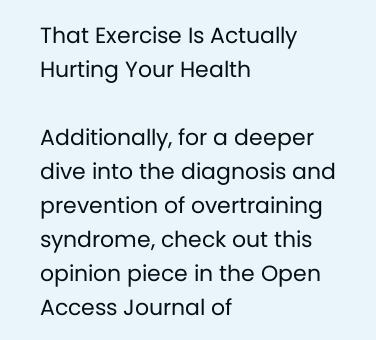That Exercise Is Actually Hurting Your Health

Additionally, for a deeper dive into the diagnosis and prevention of overtraining syndrome, check out this opinion piece in the Open Access Journal of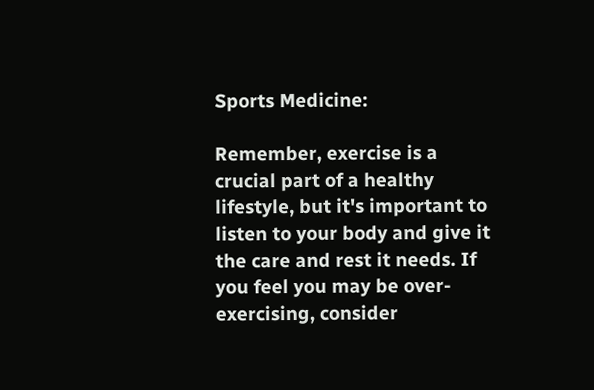Sports Medicine:

Remember, exercise is a crucial part of a healthy lifestyle, but it's important to listen to your body and give it the care and rest it needs. If you feel you may be over-exercising, consider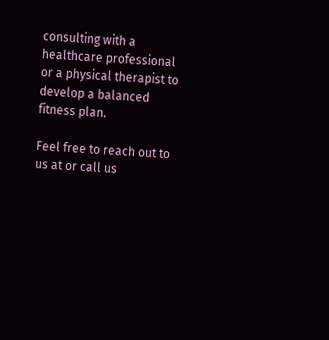consulting with a healthcare professional or a physical therapist to develop a balanced fitness plan.

Feel free to reach out to us at or call us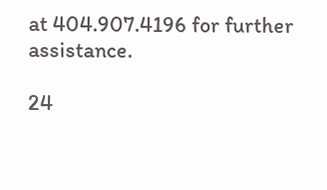at 404.907.4196 for further assistance.

24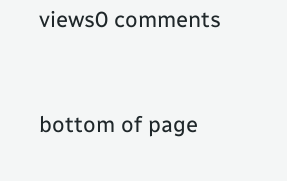views0 comments


bottom of page